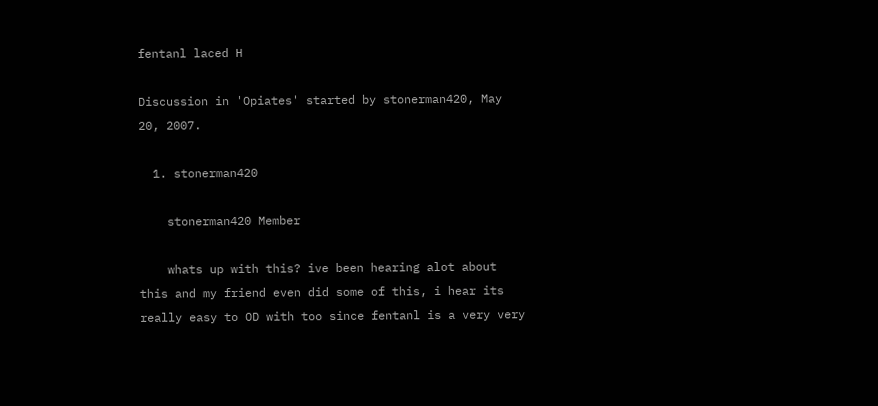fentanl laced H

Discussion in 'Opiates' started by stonerman420, May 20, 2007.

  1. stonerman420

    stonerman420 Member

    whats up with this? ive been hearing alot about this and my friend even did some of this, i hear its really easy to OD with too since fentanl is a very very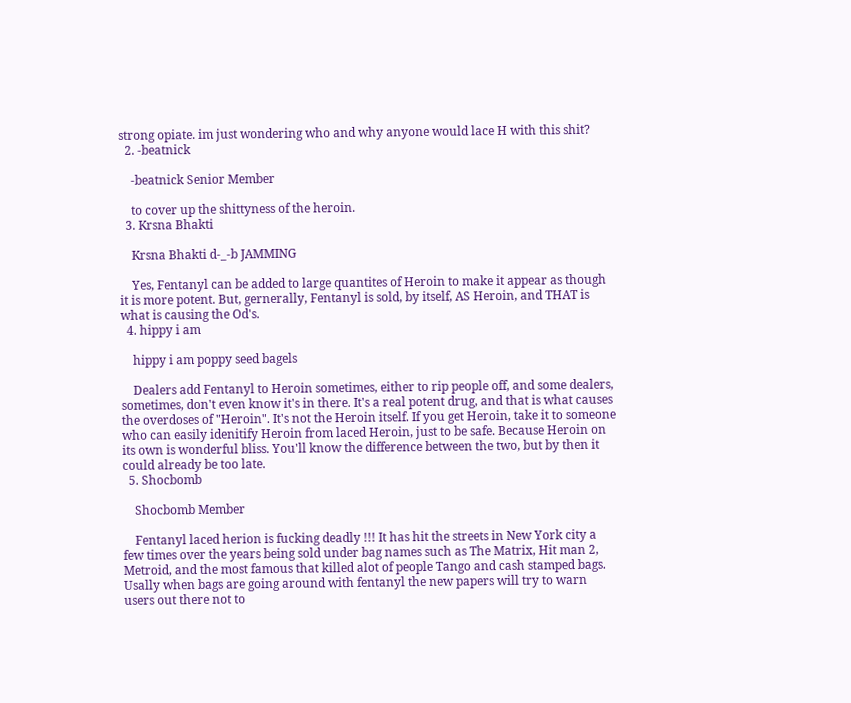strong opiate. im just wondering who and why anyone would lace H with this shit?
  2. -beatnick

    -beatnick Senior Member

    to cover up the shittyness of the heroin.
  3. Krsna Bhakti

    Krsna Bhakti d-_-b JAMMING

    Yes, Fentanyl can be added to large quantites of Heroin to make it appear as though it is more potent. But, gernerally, Fentanyl is sold, by itself, AS Heroin, and THAT is what is causing the Od's.
  4. hippy i am

    hippy i am poppy seed bagels

    Dealers add Fentanyl to Heroin sometimes, either to rip people off, and some dealers, sometimes, don't even know it's in there. It's a real potent drug, and that is what causes the overdoses of "Heroin". It's not the Heroin itself. If you get Heroin, take it to someone who can easily idenitify Heroin from laced Heroin, just to be safe. Because Heroin on its own is wonderful bliss. You'll know the difference between the two, but by then it could already be too late.
  5. Shocbomb

    Shocbomb Member

    Fentanyl laced herion is fucking deadly !!! It has hit the streets in New York city a few times over the years being sold under bag names such as The Matrix, Hit man 2, Metroid, and the most famous that killed alot of people Tango and cash stamped bags. Usally when bags are going around with fentanyl the new papers will try to warn users out there not to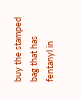buy the stamped bag that has fentanyl in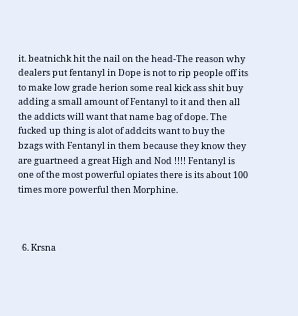it. beatnichk hit the nail on the head-The reason why dealers put fentanyl in Dope is not to rip people off its to make low grade herion some real kick ass shit buy adding a small amount of Fentanyl to it and then all the addicts will want that name bag of dope. The fucked up thing is alot of addcits want to buy the bzags with Fentanyl in them because they know they are guartneed a great High and Nod !!!! Fentanyl is one of the most powerful opiates there is its about 100 times more powerful then Morphine.



  6. Krsna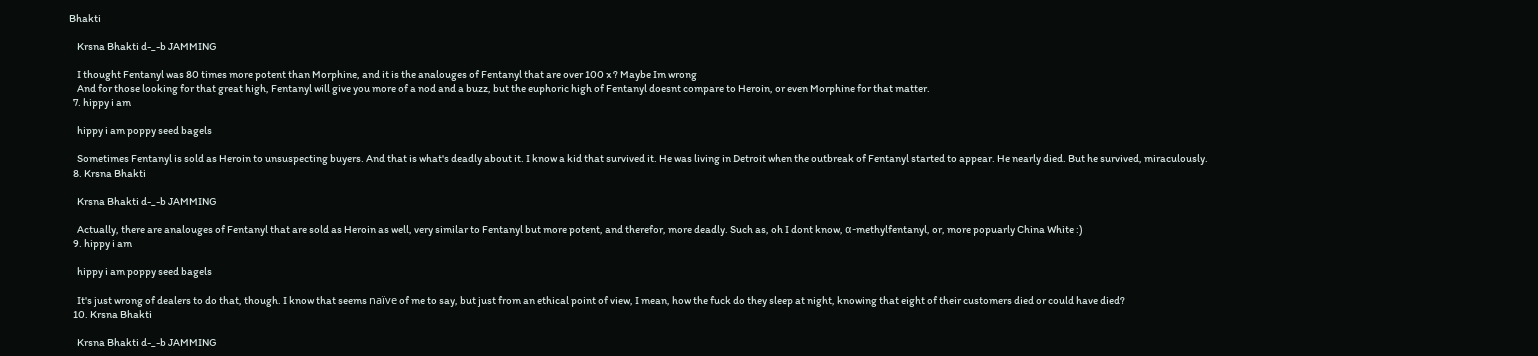Bhakti

    Krsna Bhakti d-_-b JAMMING

    I thought Fentanyl was 80 times more potent than Morphine, and it is the analouges of Fentanyl that are over 100 x ? Maybe Im wrong
    And for those looking for that great high, Fentanyl will give you more of a nod and a buzz, but the euphoric high of Fentanyl doesnt compare to Heroin, or even Morphine for that matter.
  7. hippy i am

    hippy i am poppy seed bagels

    Sometimes Fentanyl is sold as Heroin to unsuspecting buyers. And that is what's deadly about it. I know a kid that survived it. He was living in Detroit when the outbreak of Fentanyl started to appear. He nearly died. But he survived, miraculously.
  8. Krsna Bhakti

    Krsna Bhakti d-_-b JAMMING

    Actually, there are analouges of Fentanyl that are sold as Heroin as well, very similar to Fentanyl but more potent, and therefor, more deadly. Such as, oh I dont know, α-methylfentanyl, or, more popuarly China White :)
  9. hippy i am

    hippy i am poppy seed bagels

    It's just wrong of dealers to do that, though. I know that seems naïve of me to say, but just from an ethical point of view, I mean, how the fuck do they sleep at night, knowing that eight of their customers died or could have died?
  10. Krsna Bhakti

    Krsna Bhakti d-_-b JAMMING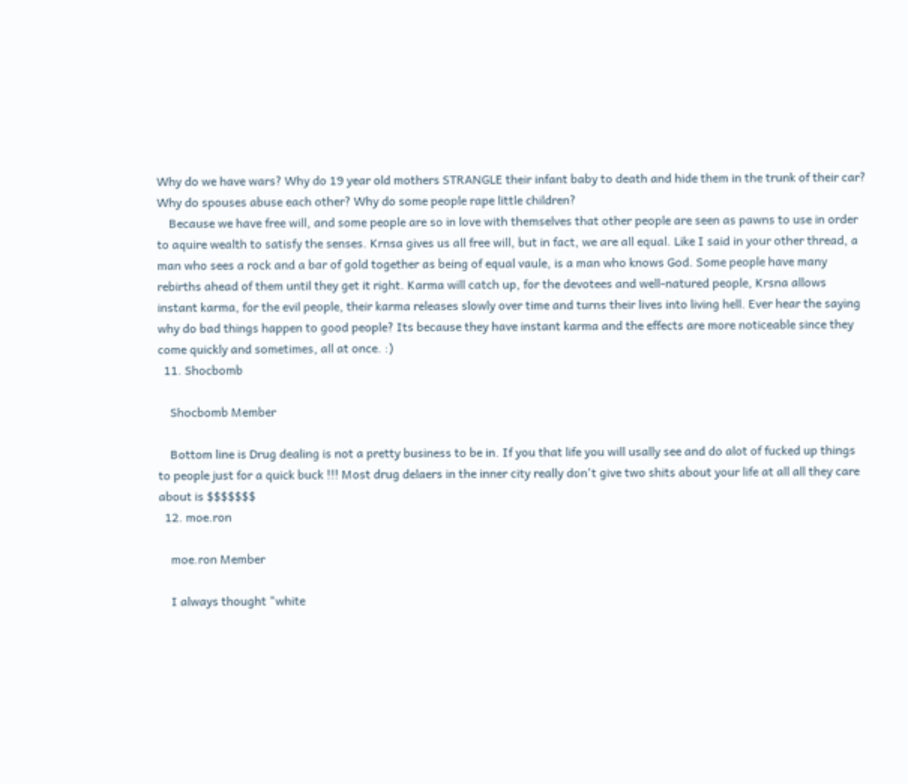Why do we have wars? Why do 19 year old mothers STRANGLE their infant baby to death and hide them in the trunk of their car? Why do spouses abuse each other? Why do some people rape little children?
    Because we have free will, and some people are so in love with themselves that other people are seen as pawns to use in order to aquire wealth to satisfy the senses. Krnsa gives us all free will, but in fact, we are all equal. Like I said in your other thread, a man who sees a rock and a bar of gold together as being of equal vaule, is a man who knows God. Some people have many rebirths ahead of them until they get it right. Karma will catch up, for the devotees and well-natured people, Krsna allows instant karma, for the evil people, their karma releases slowly over time and turns their lives into living hell. Ever hear the saying why do bad things happen to good people? Its because they have instant karma and the effects are more noticeable since they come quickly and sometimes, all at once. :)
  11. Shocbomb

    Shocbomb Member

    Bottom line is Drug dealing is not a pretty business to be in. If you that life you will usally see and do alot of fucked up things to people just for a quick buck !!! Most drug delaers in the inner city really don't give two shits about your life at all all they care about is $$$$$$$
  12. moe.ron

    moe.ron Member

    I always thought "white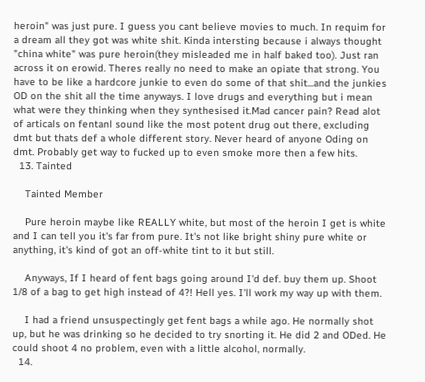heroin" was just pure. I guess you cant believe movies to much. In requim for a dream all they got was white shit. Kinda intersting because i always thought "china white" was pure heroin(they misleaded me in half baked too). Just ran across it on erowid. Theres really no need to make an opiate that strong. You have to be like a hardcore junkie to even do some of that shit...and the junkies OD on the shit all the time anyways. I love drugs and everything but i mean what were they thinking when they synthesised it.Mad cancer pain? Read alot of articals on fentanl sound like the most potent drug out there, excluding dmt but thats def a whole different story. Never heard of anyone Oding on dmt. Probably get way to fucked up to even smoke more then a few hits.
  13. Tainted

    Tainted Member

    Pure heroin maybe like REALLY white, but most of the heroin I get is white and I can tell you it's far from pure. It's not like bright shiny pure white or anything, it's kind of got an off-white tint to it but still.

    Anyways, If I heard of fent bags going around I'd def. buy them up. Shoot 1/8 of a bag to get high instead of 4?! Hell yes. I'll work my way up with them.

    I had a friend unsuspectingly get fent bags a while ago. He normally shot up, but he was drinking so he decided to try snorting it. He did 2 and ODed. He could shoot 4 no problem, even with a little alcohol, normally.
  14.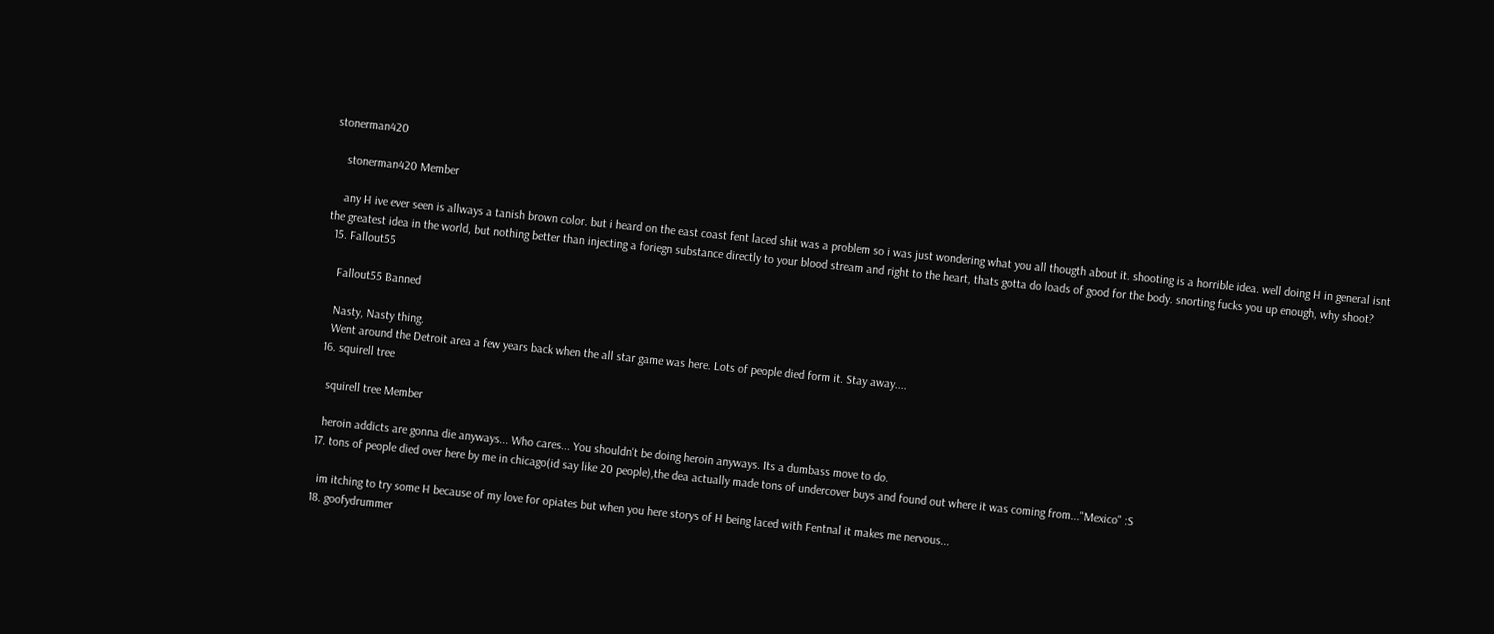stonerman420

    stonerman420 Member

    any H ive ever seen is allways a tanish brown color. but i heard on the east coast fent laced shit was a problem so i was just wondering what you all thougth about it. shooting is a horrible idea. well doing H in general isnt the greatest idea in the world, but nothing better than injecting a foriegn substance directly to your blood stream and right to the heart, thats gotta do loads of good for the body. snorting fucks you up enough, why shoot?
  15. Fallout55

    Fallout55 Banned

    Nasty, Nasty thing.
    Went around the Detroit area a few years back when the all star game was here. Lots of people died form it. Stay away....
  16. squirell tree

    squirell tree Member

    heroin addicts are gonna die anyways... Who cares... You shouldn't be doing heroin anyways. Its a dumbass move to do.
  17. tons of people died over here by me in chicago(id say like 20 people),the dea actually made tons of undercover buys and found out where it was coming from..."Mexico" :S

    im itching to try some H because of my love for opiates but when you here storys of H being laced with Fentnal it makes me nervous...
  18. goofydrummer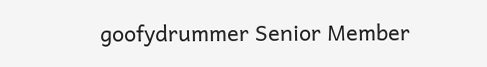goofydrummer Senior Member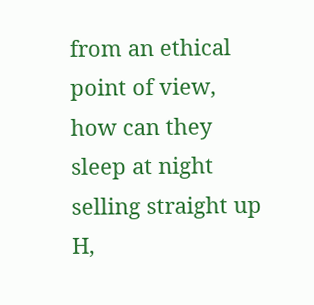from an ethical point of view, how can they sleep at night selling straight up H,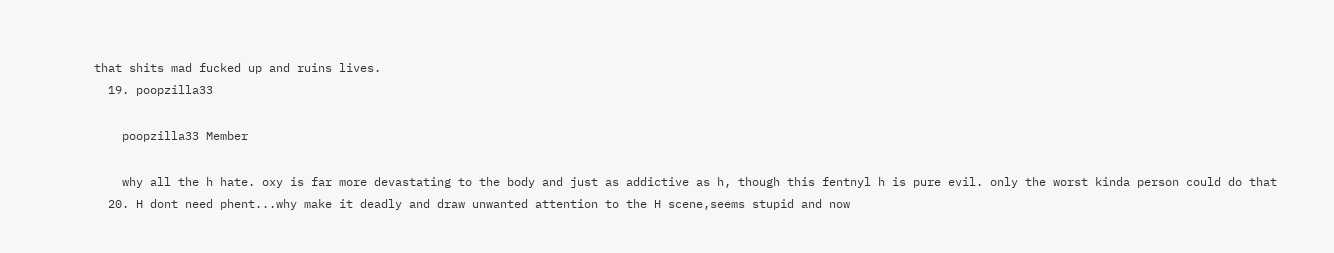that shits mad fucked up and ruins lives.
  19. poopzilla33

    poopzilla33 Member

    why all the h hate. oxy is far more devastating to the body and just as addictive as h, though this fentnyl h is pure evil. only the worst kinda person could do that
  20. H dont need phent...why make it deadly and draw unwanted attention to the H scene,seems stupid and now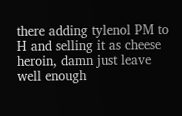there adding tylenol PM to H and selling it as cheese heroin, damn just leave well enough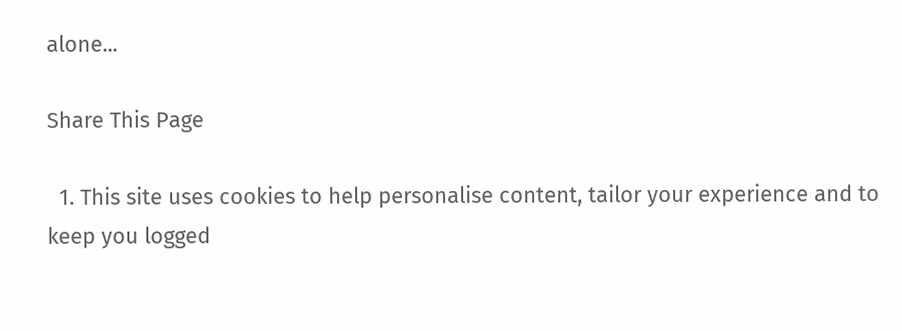alone...

Share This Page

  1. This site uses cookies to help personalise content, tailor your experience and to keep you logged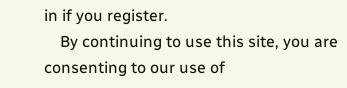in if you register.
    By continuing to use this site, you are consenting to our use of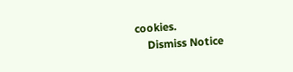cookies.
    Dismiss Notice